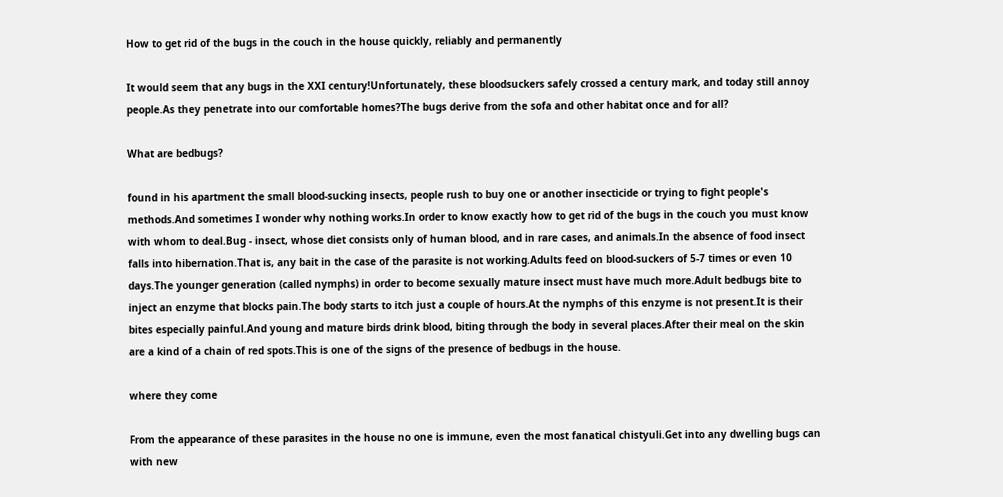How to get rid of the bugs in the couch in the house quickly, reliably and permanently

It would seem that any bugs in the XXI century!Unfortunately, these bloodsuckers safely crossed a century mark, and today still annoy people.As they penetrate into our comfortable homes?The bugs derive from the sofa and other habitat once and for all?

What are bedbugs?

found in his apartment the small blood-sucking insects, people rush to buy one or another insecticide or trying to fight people's methods.And sometimes I wonder why nothing works.In order to know exactly how to get rid of the bugs in the couch you must know with whom to deal.Bug - insect, whose diet consists only of human blood, and in rare cases, and animals.In the absence of food insect falls into hibernation.That is, any bait in the case of the parasite is not working.Adults feed on blood-suckers of 5-7 times or even 10 days.The younger generation (called nymphs) in order to become sexually mature insect must have much more.Adult bedbugs bite to inject an enzyme that blocks pain.The body starts to itch just a couple of hours.At the nymphs of this enzyme is not present.It is their bites especially painful.And young and mature birds drink blood, biting through the body in several places.After their meal on the skin are a kind of a chain of red spots.This is one of the signs of the presence of bedbugs in the house.

where they come

From the appearance of these parasites in the house no one is immune, even the most fanatical chistyuli.Get into any dwelling bugs can with new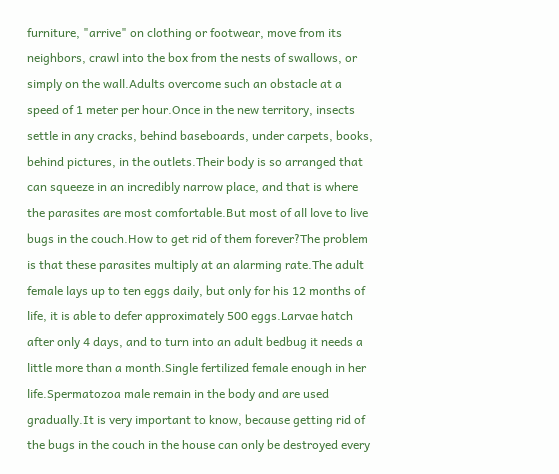furniture, "arrive" on clothing or footwear, move from its neighbors, crawl into the box from the nests of swallows, or simply on the wall.Adults overcome such an obstacle at a speed of 1 meter per hour.Once in the new territory, insects settle in any cracks, behind baseboards, under carpets, books, behind pictures, in the outlets.Their body is so arranged that can squeeze in an incredibly narrow place, and that is where the parasites are most comfortable.But most of all love to live bugs in the couch.How to get rid of them forever?The problem is that these parasites multiply at an alarming rate.The adult female lays up to ten eggs daily, but only for his 12 months of life, it is able to defer approximately 500 eggs.Larvae hatch after only 4 days, and to turn into an adult bedbug it needs a little more than a month.Single fertilized female enough in her life.Spermatozoa male remain in the body and are used gradually.It is very important to know, because getting rid of the bugs in the couch in the house can only be destroyed every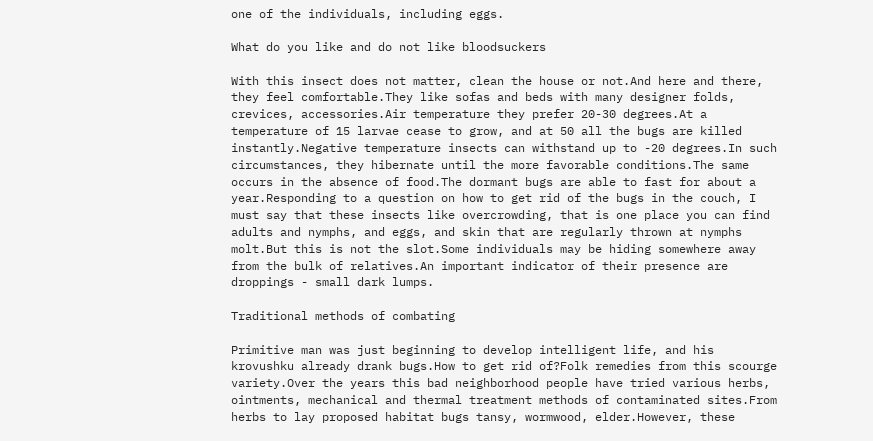one of the individuals, including eggs.

What do you like and do not like bloodsuckers

With this insect does not matter, clean the house or not.And here and there, they feel comfortable.They like sofas and beds with many designer folds, crevices, accessories.Air temperature they prefer 20-30 degrees.At a temperature of 15 larvae cease to grow, and at 50 all the bugs are killed instantly.Negative temperature insects can withstand up to -20 degrees.In such circumstances, they hibernate until the more favorable conditions.The same occurs in the absence of food.The dormant bugs are able to fast for about a year.Responding to a question on how to get rid of the bugs in the couch, I must say that these insects like overcrowding, that is one place you can find adults and nymphs, and eggs, and skin that are regularly thrown at nymphs molt.But this is not the slot.Some individuals may be hiding somewhere away from the bulk of relatives.An important indicator of their presence are droppings - small dark lumps.

Traditional methods of combating

Primitive man was just beginning to develop intelligent life, and his krovushku already drank bugs.How to get rid of?Folk remedies from this scourge variety.Over the years this bad neighborhood people have tried various herbs, ointments, mechanical and thermal treatment methods of contaminated sites.From herbs to lay proposed habitat bugs tansy, wormwood, elder.However, these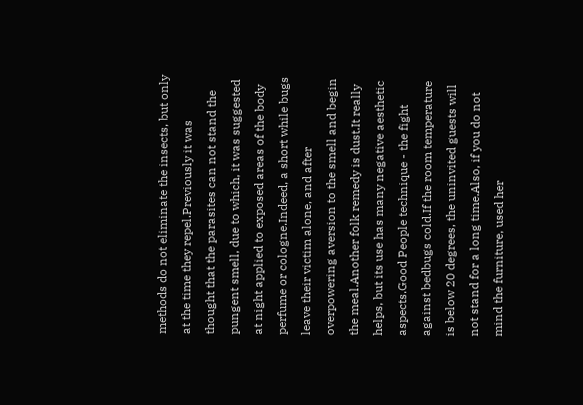methods do not eliminate the insects, but only at the time they repel.Previously it was thought that the parasites can not stand the pungent smell, due to which, it was suggested at night applied to exposed areas of the body perfume or cologne.Indeed, a short while bugs leave their victim alone, and after overpowering aversion to the smell and begin the meal.Another folk remedy is dust.It really helps, but its use has many negative aesthetic aspects.Good People technique - the fight against bedbugs cold.If the room temperature is below 20 degrees, the uninvited guests will not stand for a long time.Also, if you do not mind the furniture, used her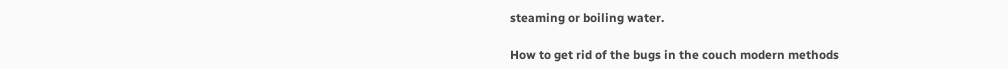steaming or boiling water.

How to get rid of the bugs in the couch modern methods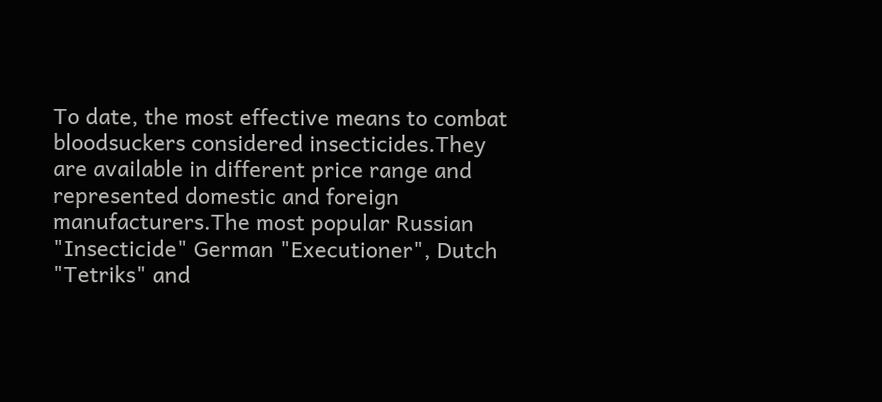To date, the most effective means to combat bloodsuckers considered insecticides.They are available in different price range and represented domestic and foreign manufacturers.The most popular Russian "Insecticide" German "Executioner", Dutch "Tetriks" and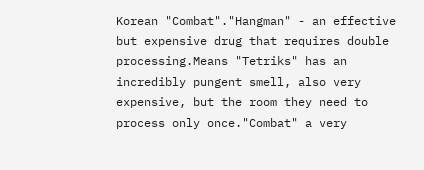Korean "Combat"."Hangman" - an effective but expensive drug that requires double processing.Means "Tetriks" has an incredibly pungent smell, also very expensive, but the room they need to process only once."Combat" a very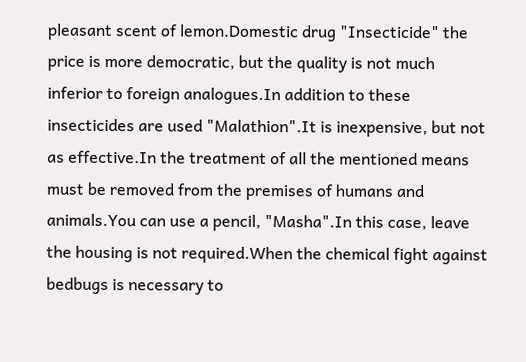pleasant scent of lemon.Domestic drug "Insecticide" the price is more democratic, but the quality is not much inferior to foreign analogues.In addition to these insecticides are used "Malathion".It is inexpensive, but not as effective.In the treatment of all the mentioned means must be removed from the premises of humans and animals.You can use a pencil, "Masha".In this case, leave the housing is not required.When the chemical fight against bedbugs is necessary to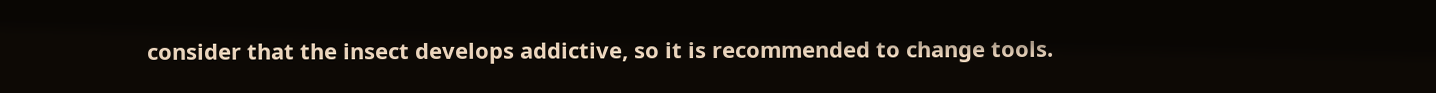consider that the insect develops addictive, so it is recommended to change tools.